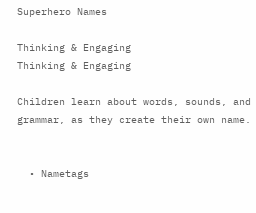Superhero Names

Thinking & Engaging
Thinking & Engaging

Children learn about words, sounds, and grammar, as they create their own name.


  • Nametags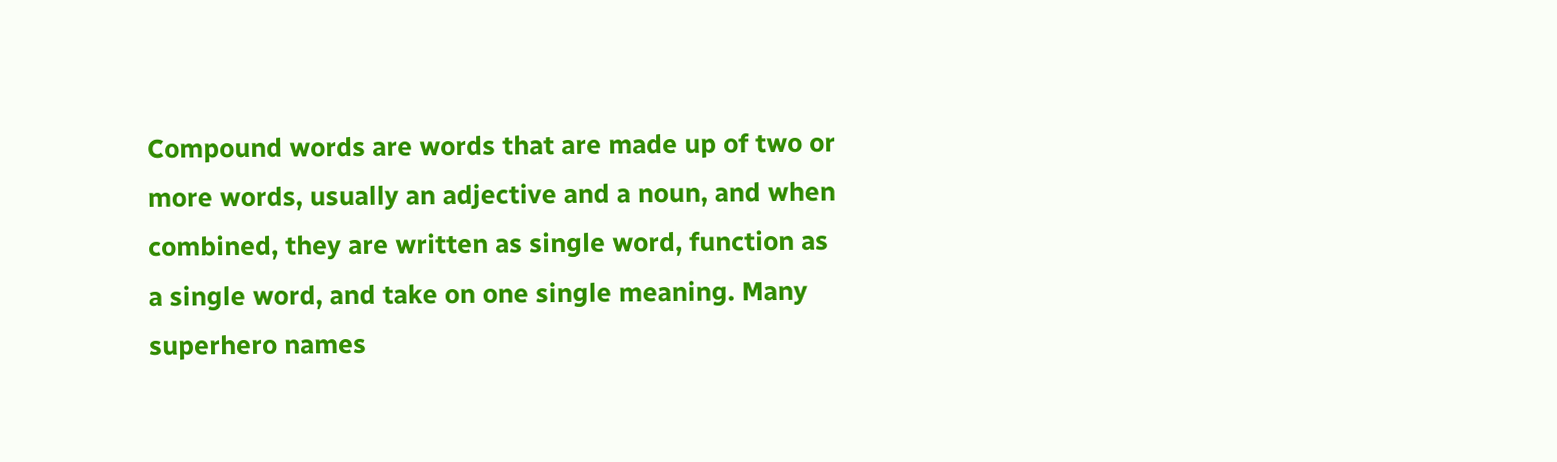Compound words are words that are made up of two or more words, usually an adjective and a noun, and when combined, they are written as single word, function as a single word, and take on one single meaning. Many superhero names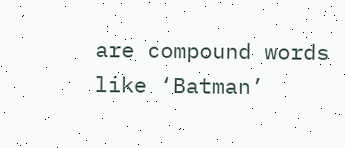are compound words like ‘Batman’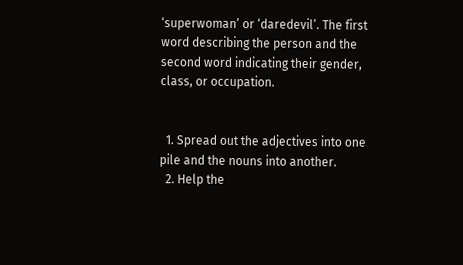‘superwoman’ or ‘daredevil’. The first word describing the person and the second word indicating their gender, class, or occupation.


  1. Spread out the adjectives into one pile and the nouns into another.
  2. Help the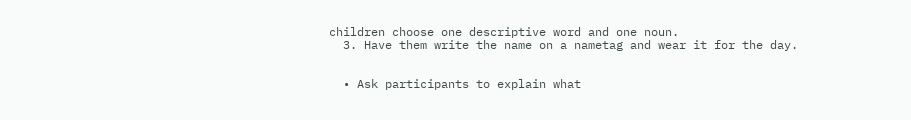children choose one descriptive word and one noun.
  3. Have them write the name on a nametag and wear it for the day.


  • Ask participants to explain what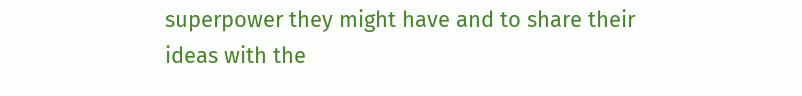superpower they might have and to share their ideas with the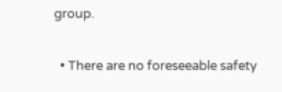group.


  • There are no foreseeable safety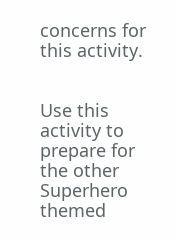concerns for this activity.


Use this activity to prepare for the other Superhero themed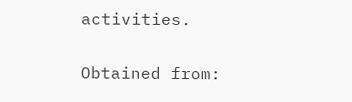activities.

Obtained from: